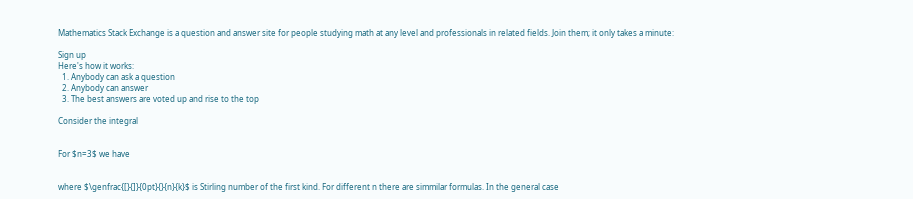Mathematics Stack Exchange is a question and answer site for people studying math at any level and professionals in related fields. Join them; it only takes a minute:

Sign up
Here's how it works:
  1. Anybody can ask a question
  2. Anybody can answer
  3. The best answers are voted up and rise to the top

Consider the integral


For $n=3$ we have


where $\genfrac{[}{]}{0pt}{}{n}{k}$ is Stirling number of the first kind. For different n there are simmilar formulas. In the general case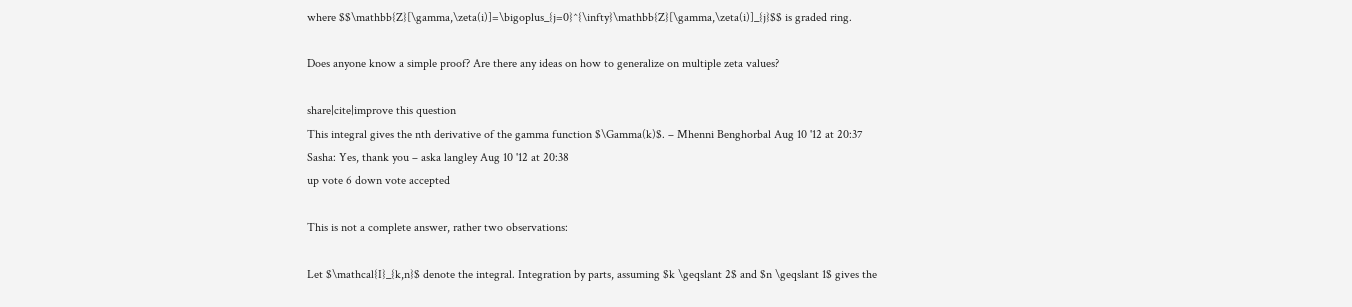where $$\mathbb{Z}[\gamma,\zeta(i)]=\bigoplus_{j=0}^{\infty}\mathbb{Z}[\gamma,\zeta(i)]_{j}$$ is graded ring.

Does anyone know a simple proof? Are there any ideas on how to generalize on multiple zeta values?

share|cite|improve this question
This integral gives the nth derivative of the gamma function $\Gamma(k)$. – Mhenni Benghorbal Aug 10 '12 at 20:37
Sasha: Yes, thank you – aska langley Aug 10 '12 at 20:38
up vote 6 down vote accepted

This is not a complete answer, rather two observations:

Let $\mathcal{I}_{k,n}$ denote the integral. Integration by parts, assuming $k \geqslant 2$ and $n \geqslant 1$ gives the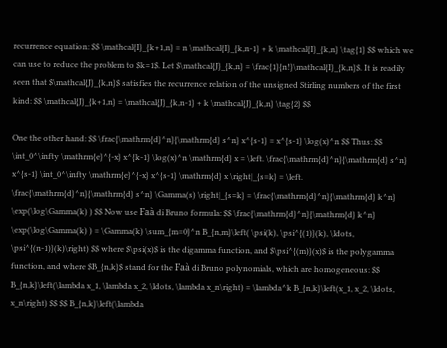recurrence equation: $$ \mathcal{I}_{k+1,n} = n \mathcal{I}_{k,n-1} + k \mathcal{I}_{k,n} \tag{1} $$ which we can use to reduce the problem to $k=1$. Let $\mathcal{J}_{k,n} = \frac{1}{n!}\mathcal{I}_{k,n}$. It is readily seen that $\mathcal{J}_{k,n}$ satisfies the recurrence relation of the unsigned Stirling numbers of the first kind: $$ \mathcal{J}_{k+1,n} = \mathcal{J}_{k,n-1} + k \mathcal{J}_{k,n} \tag{2} $$

One the other hand: $$ \frac{\mathrm{d}^n}{\mathrm{d} s^n} x^{s-1} = x^{s-1} \log(x)^n $$ Thus: $$ \int_0^\infty \mathrm{e}^{-x} x^{k-1} \log(x)^n \mathrm{d} x = \left. \frac{\mathrm{d}^n}{\mathrm{d} s^n} x^{s-1} \int_0^\infty \mathrm{e}^{-x} x^{s-1} \mathrm{d} x \right|_{s=k} = \left. \frac{\mathrm{d}^n}{\mathrm{d} s^n} \Gamma(s) \right|_{s=k} = \frac{\mathrm{d}^n}{\mathrm{d} k^n} \exp(\log\Gamma(k) ) $$ Now use Faà di Bruno formula: $$ \frac{\mathrm{d}^n}{\mathrm{d} k^n} \exp(\log\Gamma(k) ) = \Gamma(k) \sum_{m=0}^n B_{n,m}\left( \psi(k), \psi^{(1)}(k), \ldots, \psi^{(n-1)}(k)\right) $$ where $\psi(x)$ is the digamma function, and $\psi^{(m)}(x)$ is the polygamma function, and where $B_{n,k}$ stand for the Faà di Bruno polynomials, which are homogeneous: $$ B_{n,k}\left(\lambda x_1, \lambda x_2, \ldots, \lambda x_n\right) = \lambda^k B_{n,k}\left(x_1, x_2, \ldots, x_n\right) $$ $$ B_{n,k}\left(\lambda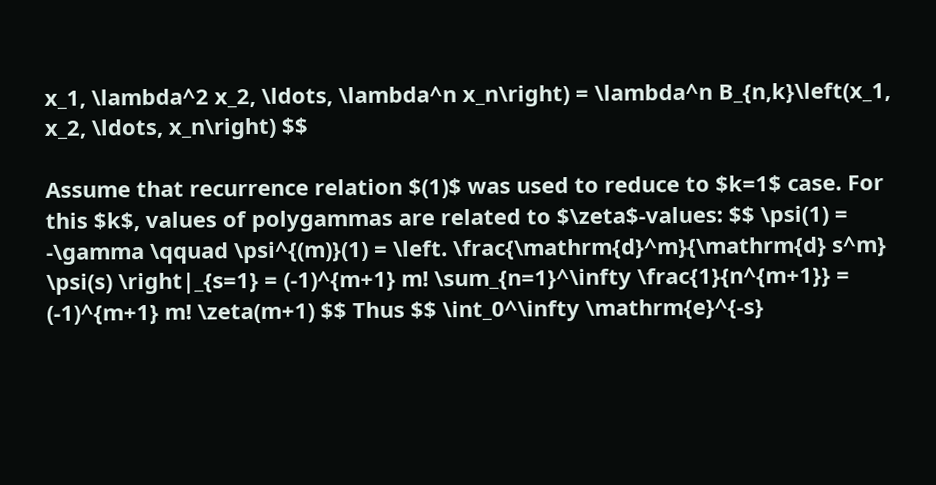x_1, \lambda^2 x_2, \ldots, \lambda^n x_n\right) = \lambda^n B_{n,k}\left(x_1, x_2, \ldots, x_n\right) $$

Assume that recurrence relation $(1)$ was used to reduce to $k=1$ case. For this $k$, values of polygammas are related to $\zeta$-values: $$ \psi(1) = -\gamma \qquad \psi^{(m)}(1) = \left. \frac{\mathrm{d}^m}{\mathrm{d} s^m} \psi(s) \right|_{s=1} = (-1)^{m+1} m! \sum_{n=1}^\infty \frac{1}{n^{m+1}} = (-1)^{m+1} m! \zeta(m+1) $$ Thus $$ \int_0^\infty \mathrm{e}^{-s}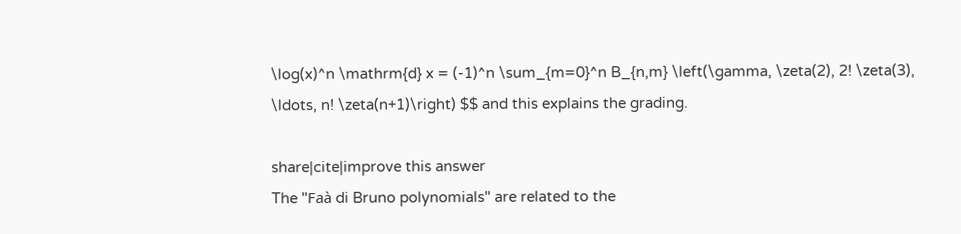\log(x)^n \mathrm{d} x = (-1)^n \sum_{m=0}^n B_{n,m} \left(\gamma, \zeta(2), 2! \zeta(3), \ldots, n! \zeta(n+1)\right) $$ and this explains the grading.

share|cite|improve this answer
The "Faà di Bruno polynomials" are related to the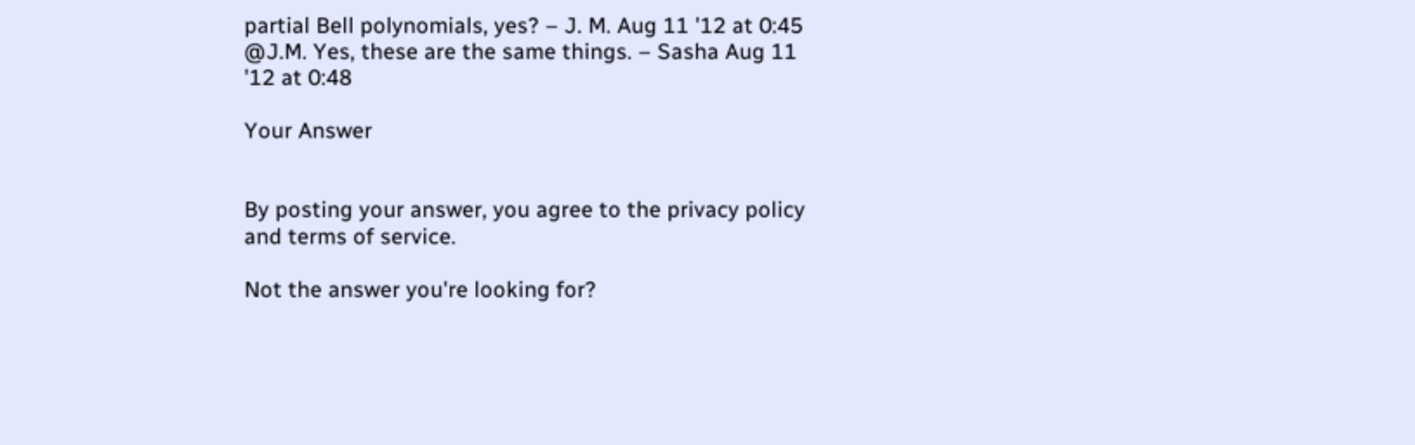partial Bell polynomials, yes? – J. M. Aug 11 '12 at 0:45
@J.M. Yes, these are the same things. – Sasha Aug 11 '12 at 0:48

Your Answer


By posting your answer, you agree to the privacy policy and terms of service.

Not the answer you're looking for?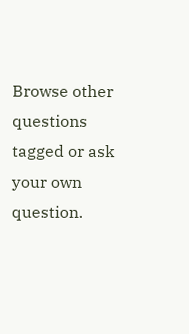Browse other questions tagged or ask your own question.